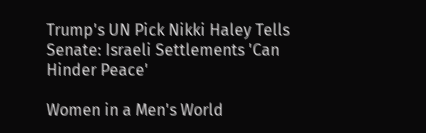Trump's UN Pick Nikki Haley Tells Senate: Israeli Settlements 'Can Hinder Peace'

Women in a Men's World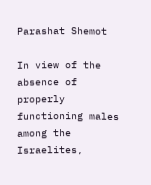Parashat Shemot

In view of the absence of properly functioning males among the Israelites,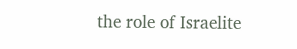the role of Israelite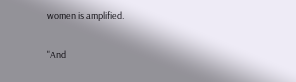women is amplified.

"And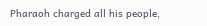Pharaoh charged all his people,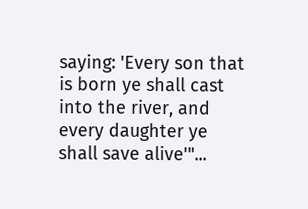saying: 'Every son that is born ye shall cast into the river, and every daughter ye shall save alive'"...